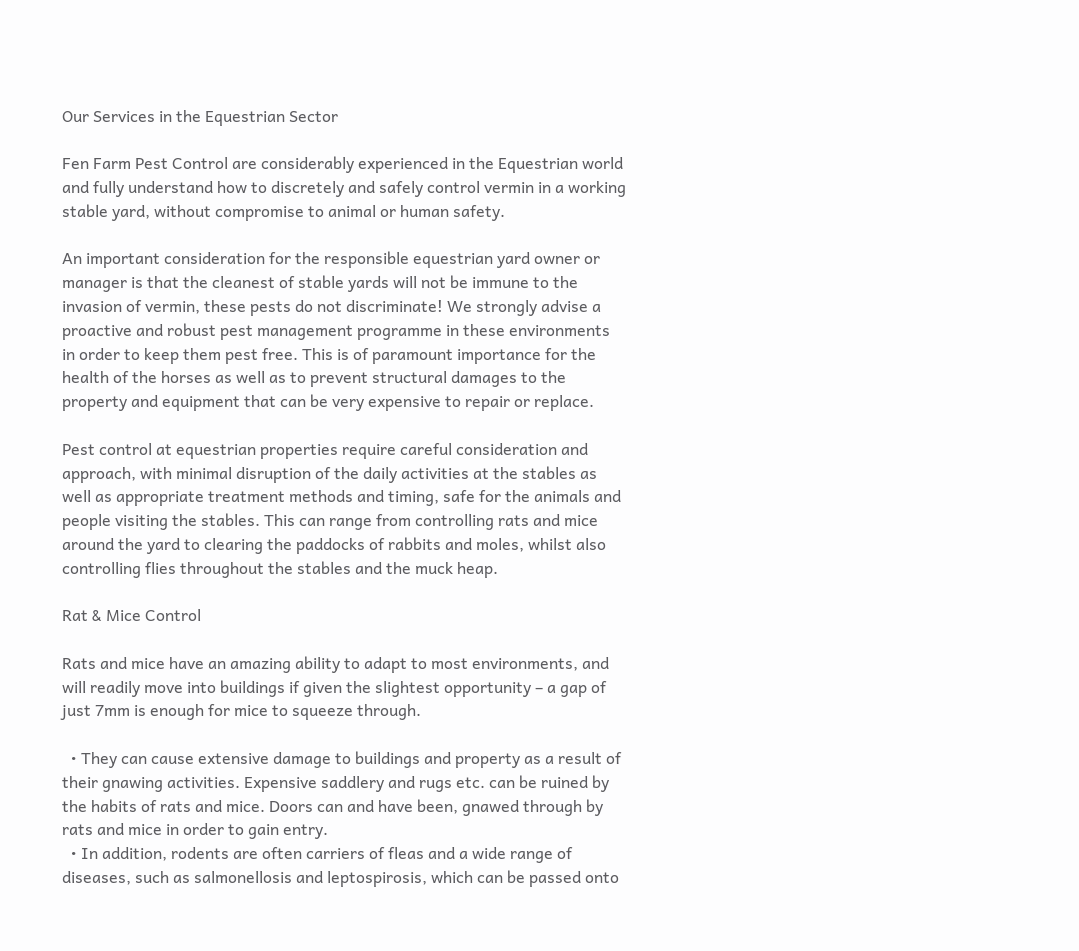Our Services in the Equestrian Sector

Fen Farm Pest Control are considerably experienced in the Equestrian world and fully understand how to discretely and safely control vermin in a working stable yard, without compromise to animal or human safety.

An important consideration for the responsible equestrian yard owner or manager is that the cleanest of stable yards will not be immune to the invasion of vermin, these pests do not discriminate! We strongly advise a proactive and robust pest management programme in these environments in order to keep them pest free. This is of paramount importance for the health of the horses as well as to prevent structural damages to the property and equipment that can be very expensive to repair or replace.

Pest control at equestrian properties require careful consideration and approach, with minimal disruption of the daily activities at the stables as well as appropriate treatment methods and timing, safe for the animals and people visiting the stables. This can range from controlling rats and mice around the yard to clearing the paddocks of rabbits and moles, whilst also controlling flies throughout the stables and the muck heap.

Rat & Mice Control

Rats and mice have an amazing ability to adapt to most environments, and will readily move into buildings if given the slightest opportunity – a gap of just 7mm is enough for mice to squeeze through.

  • They can cause extensive damage to buildings and property as a result of their gnawing activities. Expensive saddlery and rugs etc. can be ruined by the habits of rats and mice. Doors can and have been, gnawed through by rats and mice in order to gain entry.
  • In addition, rodents are often carriers of fleas and a wide range of diseases, such as salmonellosis and leptospirosis, which can be passed onto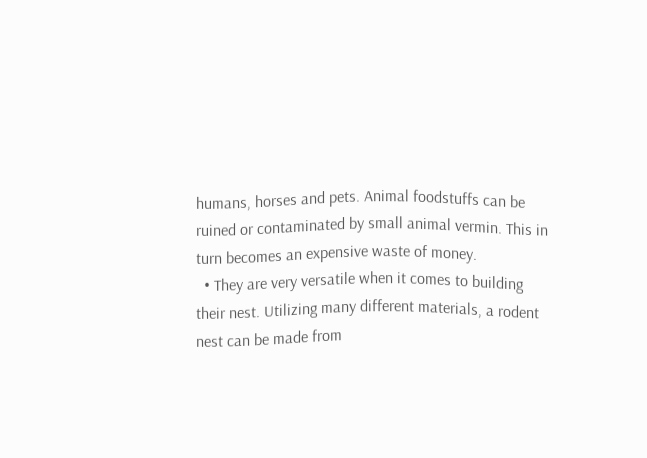humans, horses and pets. Animal foodstuffs can be ruined or contaminated by small animal vermin. This in turn becomes an expensive waste of money.
  • They are very versatile when it comes to building their nest. Utilizing many different materials, a rodent nest can be made from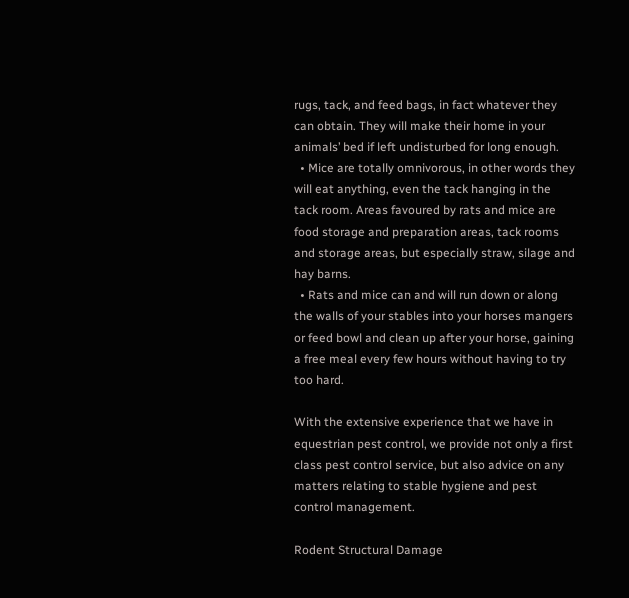rugs, tack, and feed bags, in fact whatever they can obtain. They will make their home in your animals’ bed if left undisturbed for long enough.
  • Mice are totally omnivorous, in other words they will eat anything, even the tack hanging in the tack room. Areas favoured by rats and mice are food storage and preparation areas, tack rooms and storage areas, but especially straw, silage and hay barns.
  • Rats and mice can and will run down or along the walls of your stables into your horses mangers or feed bowl and clean up after your horse, gaining a free meal every few hours without having to try too hard.

With the extensive experience that we have in equestrian pest control, we provide not only a first class pest control service, but also advice on any matters relating to stable hygiene and pest control management.

Rodent Structural Damage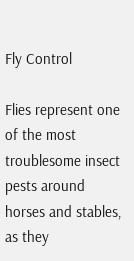Fly Control

Flies represent one of the most troublesome insect pests around horses and stables, as they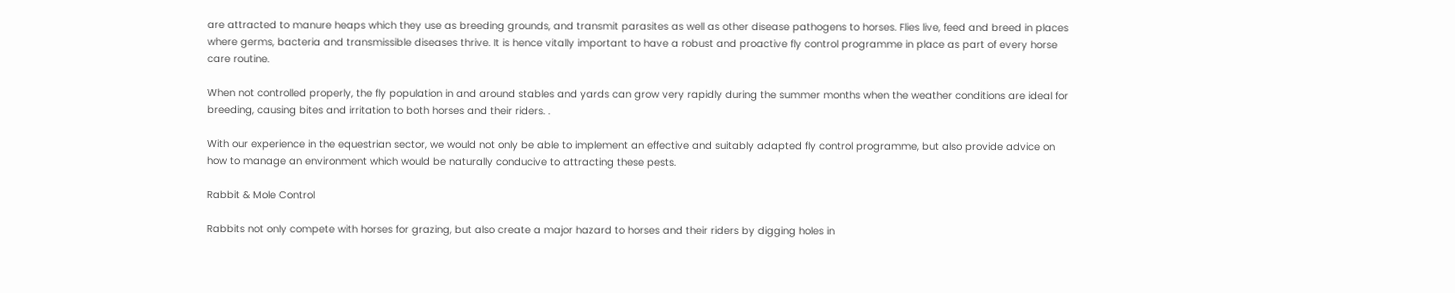are attracted to manure heaps which they use as breeding grounds, and transmit parasites as well as other disease pathogens to horses. Flies live, feed and breed in places where germs, bacteria and transmissible diseases thrive. It is hence vitally important to have a robust and proactive fly control programme in place as part of every horse care routine.

When not controlled properly, the fly population in and around stables and yards can grow very rapidly during the summer months when the weather conditions are ideal for breeding, causing bites and irritation to both horses and their riders. .

With our experience in the equestrian sector, we would not only be able to implement an effective and suitably adapted fly control programme, but also provide advice on how to manage an environment which would be naturally conducive to attracting these pests.

Rabbit & Mole Control

Rabbits not only compete with horses for grazing, but also create a major hazard to horses and their riders by digging holes in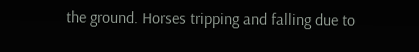the ground. Horses tripping and falling due to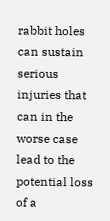rabbit holes can sustain serious injuries that can in the worse case lead to the potential loss of a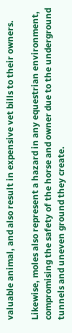valuable animal, and also result in expensive vet bills to their owners.

Likewise, moles also represent a hazard in any equestrian environment, compromising the safety of the horse and owner due to the underground tunnels and uneven ground they create.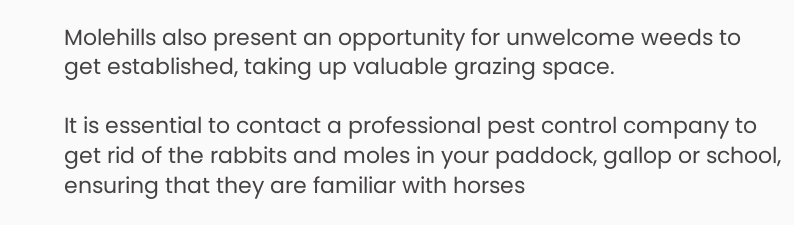Molehills also present an opportunity for unwelcome weeds to get established, taking up valuable grazing space.

It is essential to contact a professional pest control company to get rid of the rabbits and moles in your paddock, gallop or school, ensuring that they are familiar with horses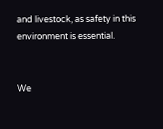and livestock, as safety in this environment is essential.


We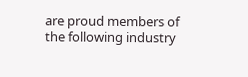are proud members of the following industry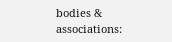bodies & associations: